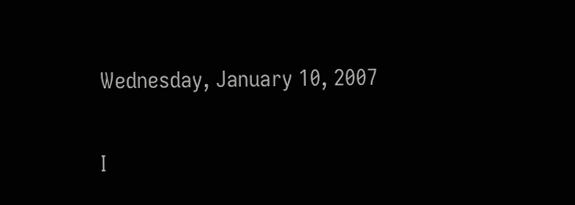Wednesday, January 10, 2007

I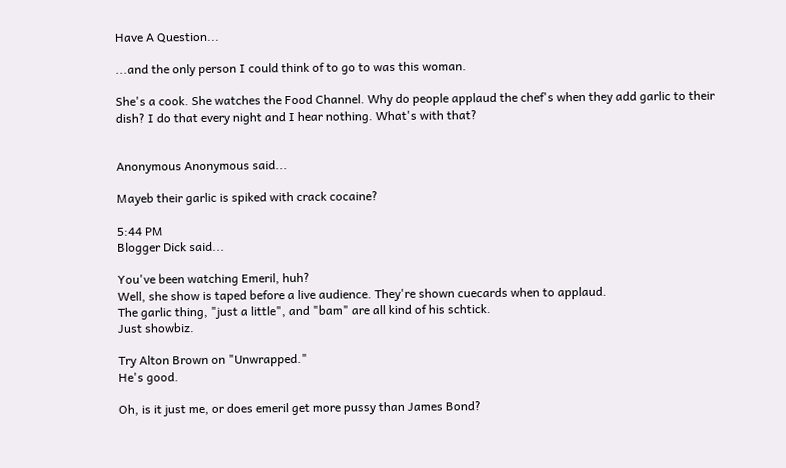Have A Question...

...and the only person I could think of to go to was this woman.

She's a cook. She watches the Food Channel. Why do people applaud the chef's when they add garlic to their dish? I do that every night and I hear nothing. What's with that?


Anonymous Anonymous said...

Mayeb their garlic is spiked with crack cocaine?

5:44 PM
Blogger Dick said...

You've been watching Emeril, huh?
Well, she show is taped before a live audience. They're shown cuecards when to applaud.
The garlic thing, "just a little", and "bam" are all kind of his schtick.
Just showbiz.

Try Alton Brown on "Unwrapped."
He's good.

Oh, is it just me, or does emeril get more pussy than James Bond?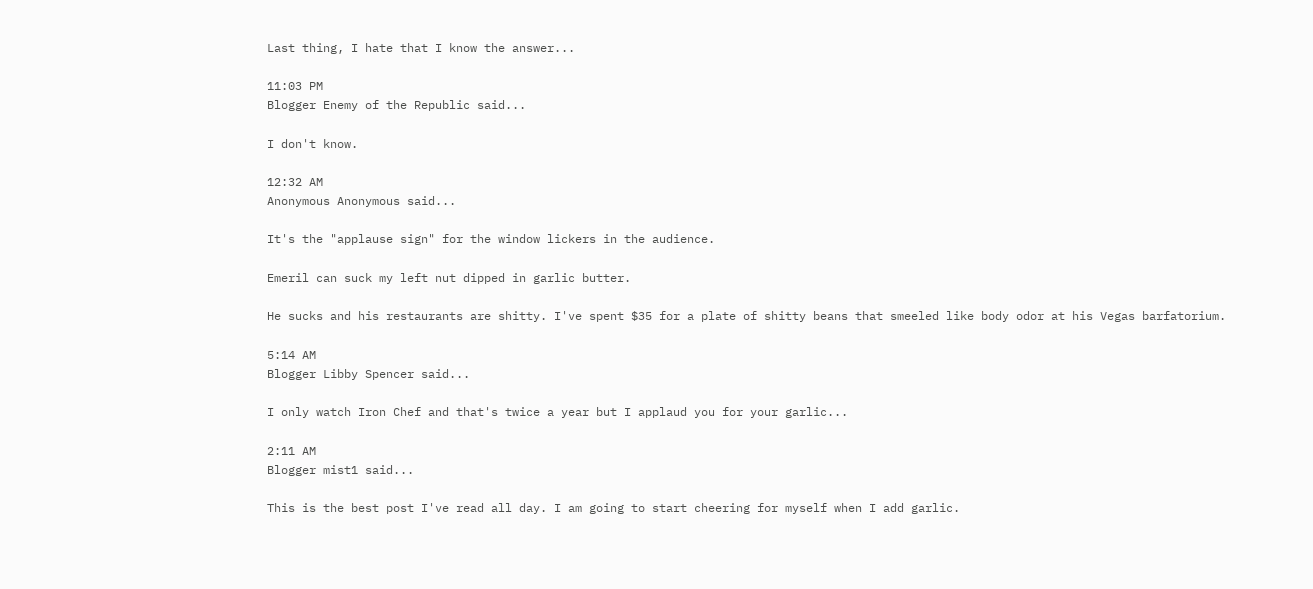Last thing, I hate that I know the answer...

11:03 PM
Blogger Enemy of the Republic said...

I don't know.

12:32 AM
Anonymous Anonymous said...

It's the "applause sign" for the window lickers in the audience.

Emeril can suck my left nut dipped in garlic butter.

He sucks and his restaurants are shitty. I've spent $35 for a plate of shitty beans that smeeled like body odor at his Vegas barfatorium.

5:14 AM
Blogger Libby Spencer said...

I only watch Iron Chef and that's twice a year but I applaud you for your garlic...

2:11 AM
Blogger mist1 said...

This is the best post I've read all day. I am going to start cheering for myself when I add garlic.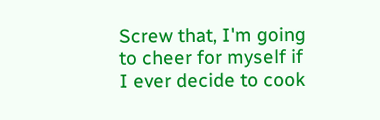Screw that, I'm going to cheer for myself if I ever decide to cook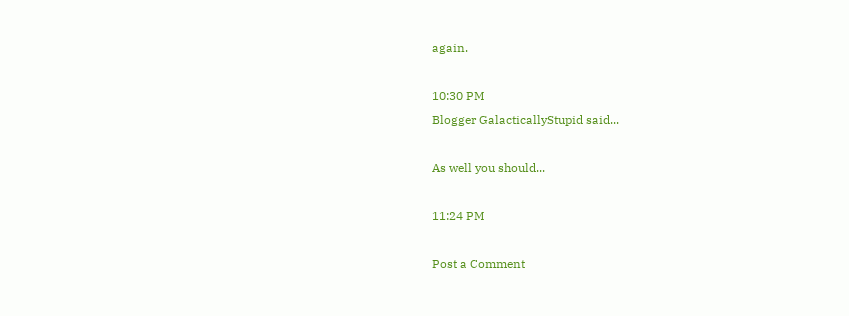again.

10:30 PM
Blogger GalacticallyStupid said...

As well you should...

11:24 PM

Post a Comment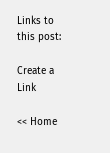Links to this post:

Create a Link

<< Home